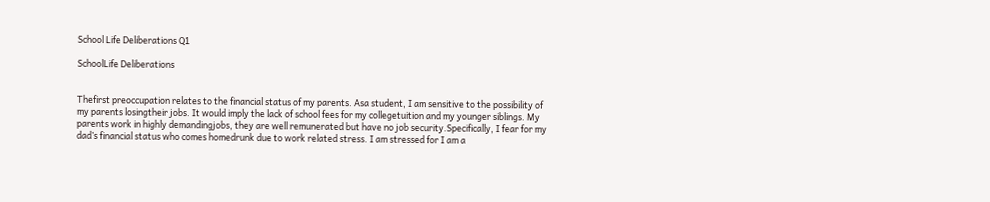School Life Deliberations Q1

SchoolLife Deliberations


Thefirst preoccupation relates to the financial status of my parents. Asa student, I am sensitive to the possibility of my parents losingtheir jobs. It would imply the lack of school fees for my collegetuition and my younger siblings. My parents work in highly demandingjobs, they are well remunerated but have no job security.Specifically, I fear for my dad’s financial status who comes homedrunk due to work related stress. I am stressed for I am a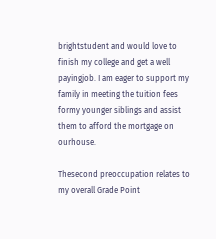brightstudent and would love to finish my college and get a well payingjob. I am eager to support my family in meeting the tuition fees formy younger siblings and assist them to afford the mortgage on ourhouse.

Thesecond preoccupation relates to my overall Grade Point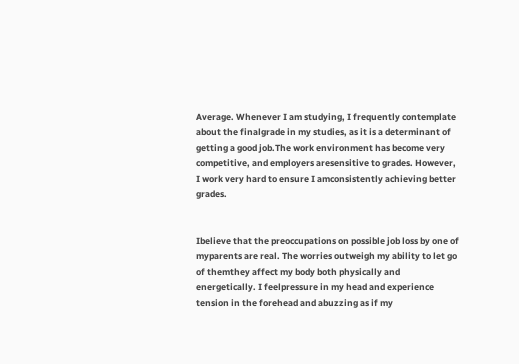Average. Whenever I am studying, I frequently contemplate about the finalgrade in my studies, as it is a determinant of getting a good job.The work environment has become very competitive, and employers aresensitive to grades. However, I work very hard to ensure I amconsistently achieving better grades.


Ibelieve that the preoccupations on possible job loss by one of myparents are real. The worries outweigh my ability to let go of themthey affect my body both physically and energetically. I feelpressure in my head and experience tension in the forehead and abuzzing as if my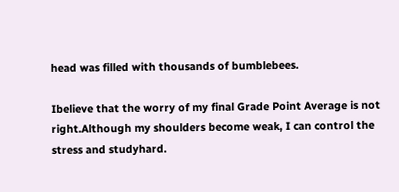head was filled with thousands of bumblebees.

Ibelieve that the worry of my final Grade Point Average is not right.Although my shoulders become weak, I can control the stress and studyhard.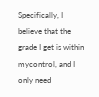Specifically, I believe that the grade I get is within mycontrol, and I only need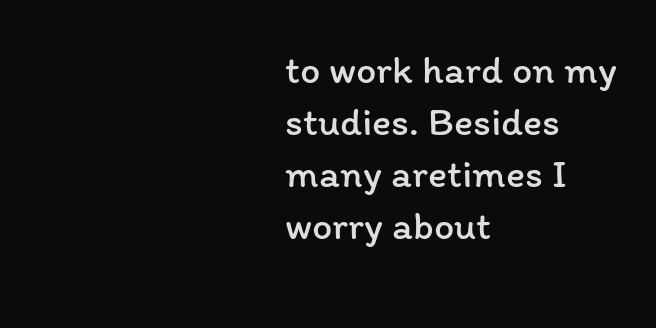to work hard on my studies. Besides many aretimes I worry about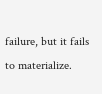failure, but it fails to materialize.